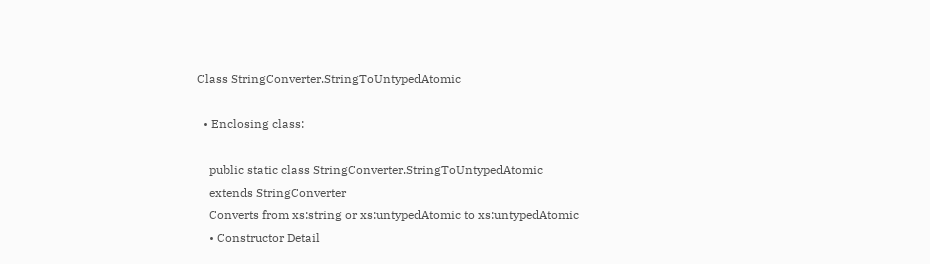Class StringConverter.StringToUntypedAtomic

  • Enclosing class:

    public static class StringConverter.StringToUntypedAtomic
    extends StringConverter
    Converts from xs:string or xs:untypedAtomic to xs:untypedAtomic
    • Constructor Detail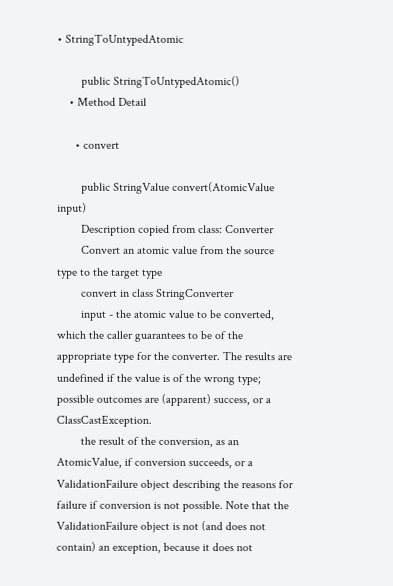• StringToUntypedAtomic

        public StringToUntypedAtomic()
    • Method Detail

      • convert

        public StringValue convert(AtomicValue input)
        Description copied from class: Converter
        Convert an atomic value from the source type to the target type
        convert in class StringConverter
        input - the atomic value to be converted, which the caller guarantees to be of the appropriate type for the converter. The results are undefined if the value is of the wrong type; possible outcomes are (apparent) success, or a ClassCastException.
        the result of the conversion, as an AtomicValue, if conversion succeeds, or a ValidationFailure object describing the reasons for failure if conversion is not possible. Note that the ValidationFailure object is not (and does not contain) an exception, because it does not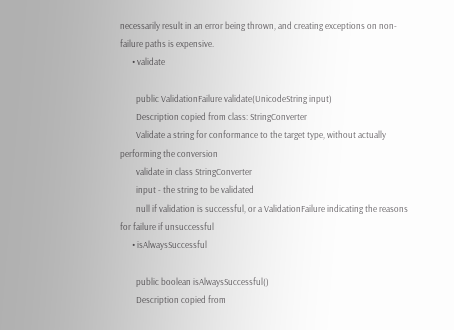necessarily result in an error being thrown, and creating exceptions on non-failure paths is expensive.
      • validate

        public ValidationFailure validate(UnicodeString input)
        Description copied from class: StringConverter
        Validate a string for conformance to the target type, without actually performing the conversion
        validate in class StringConverter
        input - the string to be validated
        null if validation is successful, or a ValidationFailure indicating the reasons for failure if unsuccessful
      • isAlwaysSuccessful

        public boolean isAlwaysSuccessful()
        Description copied from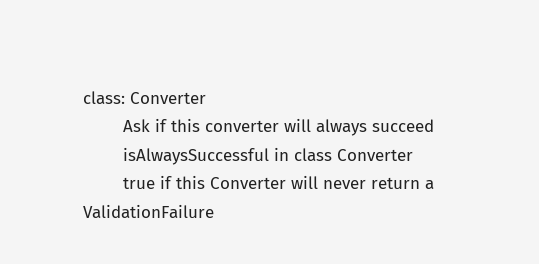class: Converter
        Ask if this converter will always succeed
        isAlwaysSuccessful in class Converter
        true if this Converter will never return a ValidationFailure